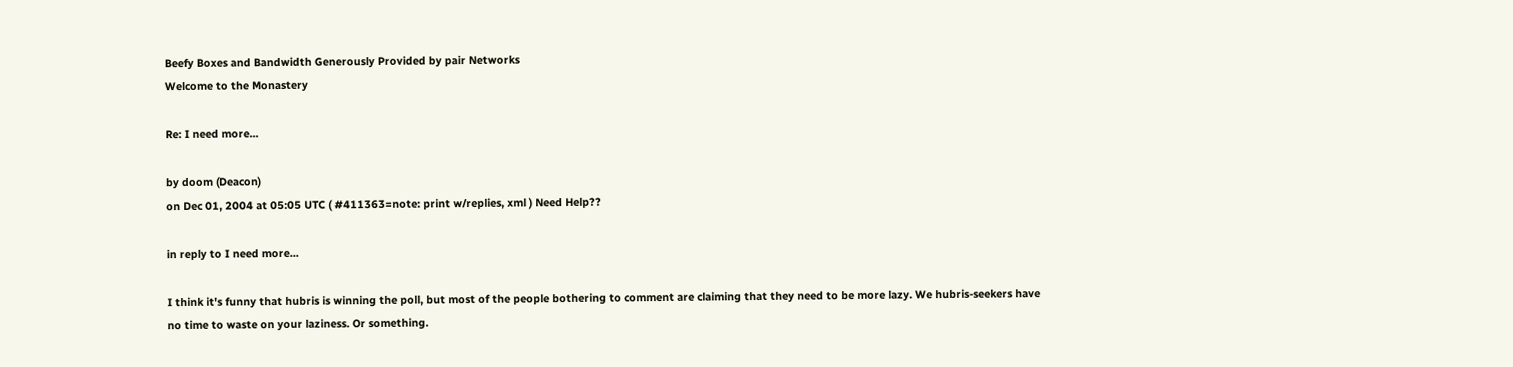Beefy Boxes and Bandwidth Generously Provided by pair Networks
Welcome to the Monastery

Re: I need more...

by doom (Deacon)
on Dec 01, 2004 at 05:05 UTC ( #411363=note: print w/replies, xml ) Need Help??

in reply to I need more...

I think it's funny that hubris is winning the poll, but most of the people bothering to comment are claiming that they need to be more lazy. We hubris-seekers have no time to waste on your laziness. Or something.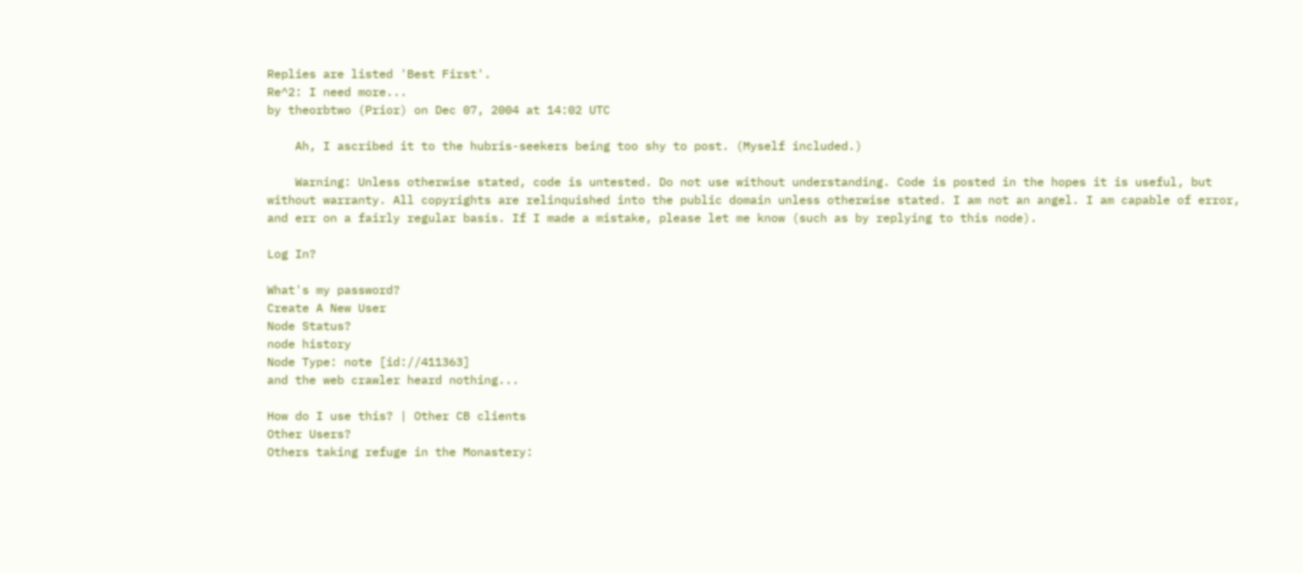Replies are listed 'Best First'.
Re^2: I need more...
by theorbtwo (Prior) on Dec 07, 2004 at 14:02 UTC

    Ah, I ascribed it to the hubris-seekers being too shy to post. (Myself included.)

    Warning: Unless otherwise stated, code is untested. Do not use without understanding. Code is posted in the hopes it is useful, but without warranty. All copyrights are relinquished into the public domain unless otherwise stated. I am not an angel. I am capable of error, and err on a fairly regular basis. If I made a mistake, please let me know (such as by replying to this node).

Log In?

What's my password?
Create A New User
Node Status?
node history
Node Type: note [id://411363]
and the web crawler heard nothing...

How do I use this? | Other CB clients
Other Users?
Others taking refuge in the Monastery: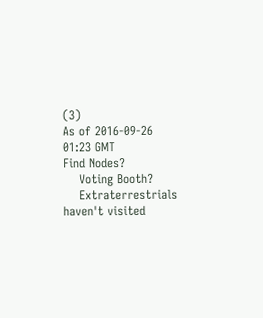(3)
As of 2016-09-26 01:23 GMT
Find Nodes?
    Voting Booth?
    Extraterrestrials haven't visited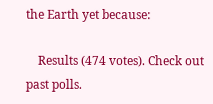the Earth yet because:

    Results (474 votes). Check out past polls.